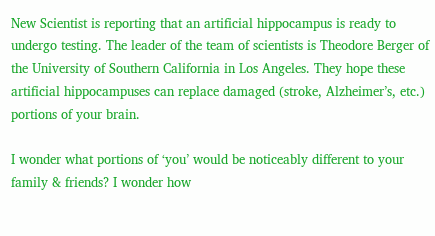New Scientist is reporting that an artificial hippocampus is ready to undergo testing. The leader of the team of scientists is Theodore Berger of the University of Southern California in Los Angeles. They hope these artificial hippocampuses can replace damaged (stroke, Alzheimer’s, etc.) portions of your brain.

I wonder what portions of ‘you’ would be noticeably different to your family & friends? I wonder how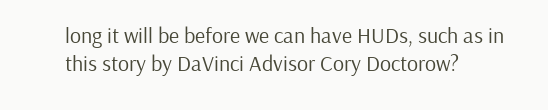long it will be before we can have HUDs, such as in this story by DaVinci Advisor Cory Doctorow?